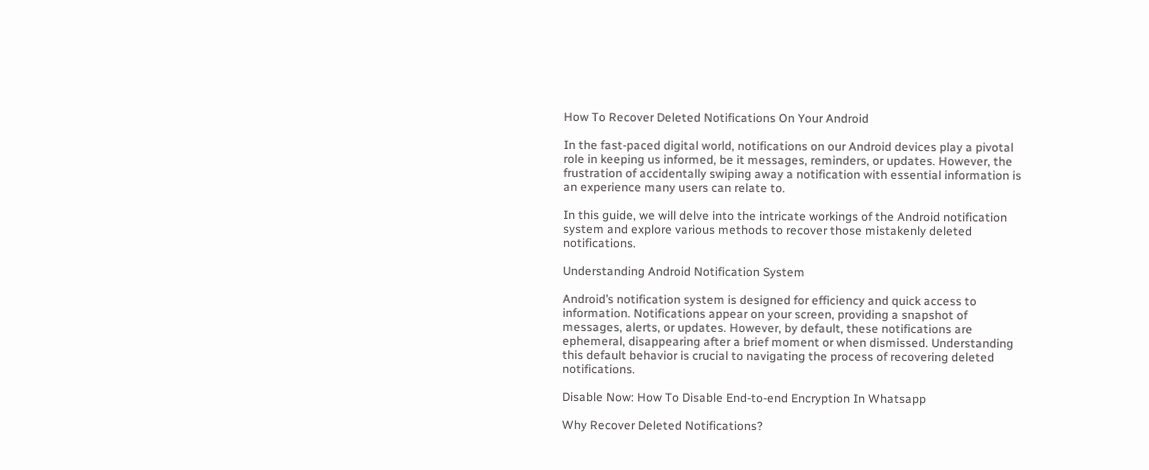How To Recover Deleted Notifications On Your Android

In the fast-paced digital world, notifications on our Android devices play a pivotal role in keeping us informed, be it messages, reminders, or updates. However, the frustration of accidentally swiping away a notification with essential information is an experience many users can relate to.

In this guide, we will delve into the intricate workings of the Android notification system and explore various methods to recover those mistakenly deleted notifications.

Understanding Android Notification System

Android’s notification system is designed for efficiency and quick access to information. Notifications appear on your screen, providing a snapshot of messages, alerts, or updates. However, by default, these notifications are ephemeral, disappearing after a brief moment or when dismissed. Understanding this default behavior is crucial to navigating the process of recovering deleted notifications.

Disable Now: How To Disable End-to-end Encryption In Whatsapp

Why Recover Deleted Notifications?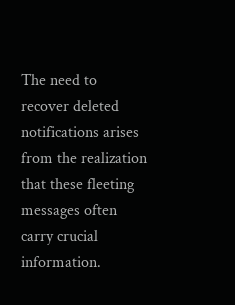The need to recover deleted notifications arises from the realization that these fleeting messages often carry crucial information.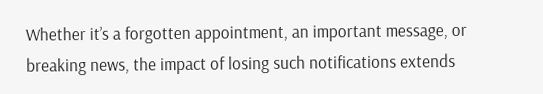Whether it’s a forgotten appointment, an important message, or breaking news, the impact of losing such notifications extends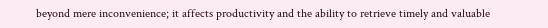beyond mere inconvenience; it affects productivity and the ability to retrieve timely and valuable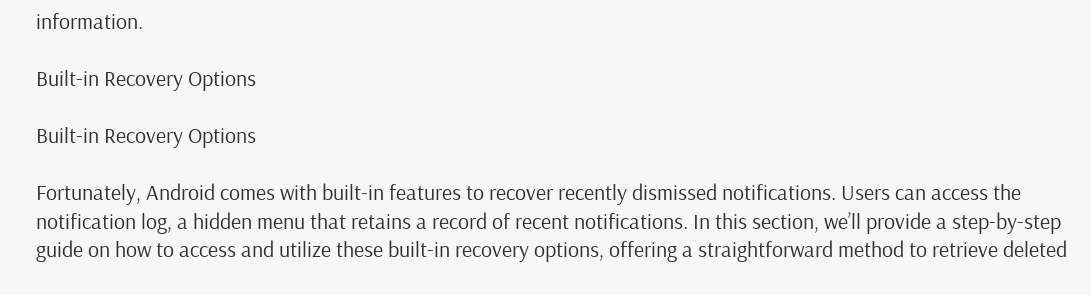information.

Built-in Recovery Options

Built-in Recovery Options

Fortunately, Android comes with built-in features to recover recently dismissed notifications. Users can access the notification log, a hidden menu that retains a record of recent notifications. In this section, we’ll provide a step-by-step guide on how to access and utilize these built-in recovery options, offering a straightforward method to retrieve deleted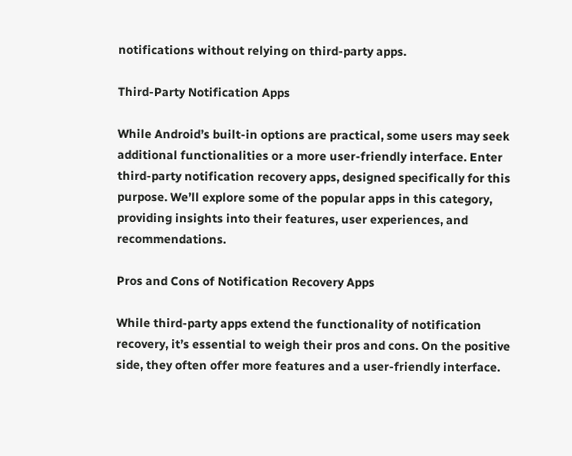notifications without relying on third-party apps.

Third-Party Notification Apps

While Android’s built-in options are practical, some users may seek additional functionalities or a more user-friendly interface. Enter third-party notification recovery apps, designed specifically for this purpose. We’ll explore some of the popular apps in this category, providing insights into their features, user experiences, and recommendations.

Pros and Cons of Notification Recovery Apps

While third-party apps extend the functionality of notification recovery, it’s essential to weigh their pros and cons. On the positive side, they often offer more features and a user-friendly interface.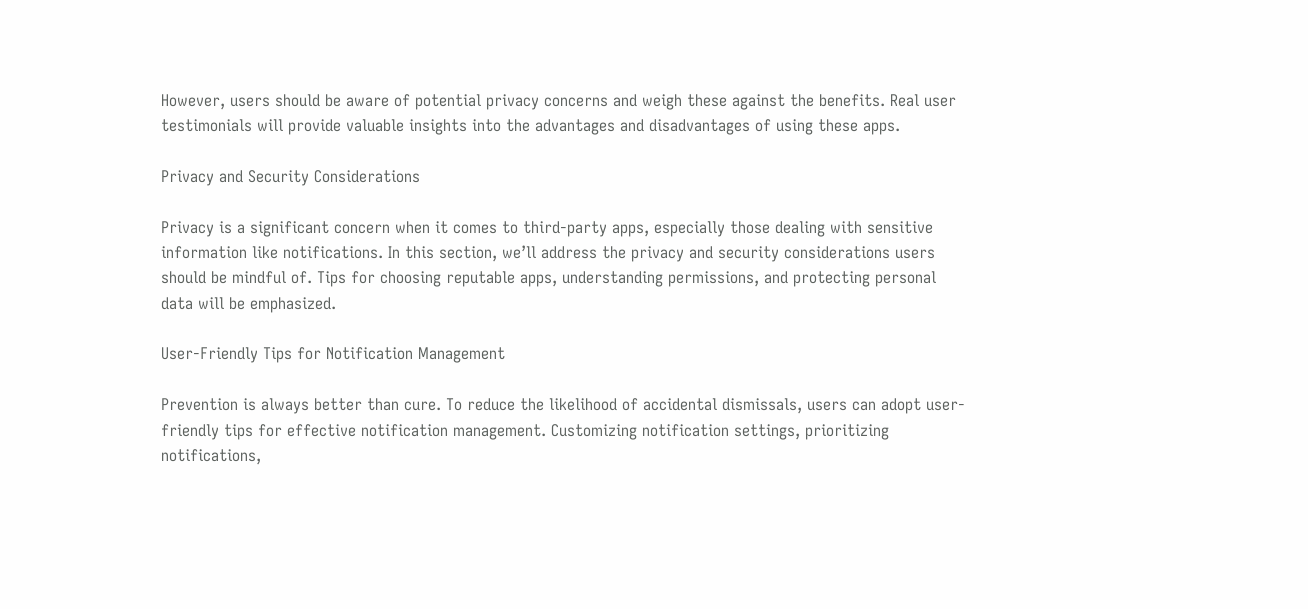However, users should be aware of potential privacy concerns and weigh these against the benefits. Real user testimonials will provide valuable insights into the advantages and disadvantages of using these apps.

Privacy and Security Considerations

Privacy is a significant concern when it comes to third-party apps, especially those dealing with sensitive information like notifications. In this section, we’ll address the privacy and security considerations users should be mindful of. Tips for choosing reputable apps, understanding permissions, and protecting personal data will be emphasized.

User-Friendly Tips for Notification Management

Prevention is always better than cure. To reduce the likelihood of accidental dismissals, users can adopt user-friendly tips for effective notification management. Customizing notification settings, prioritizing notifications,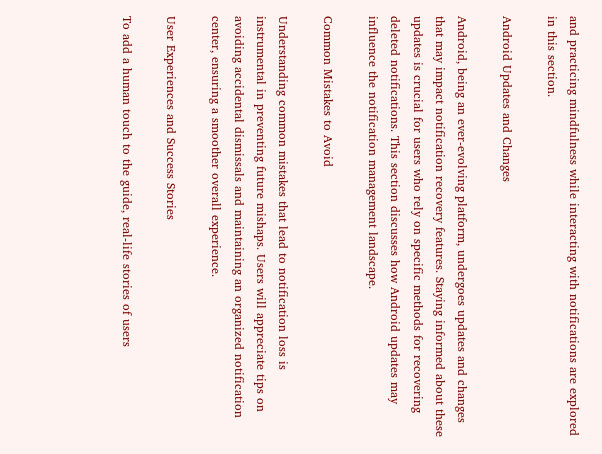and practicing mindfulness while interacting with notifications are explored in this section.

Android Updates and Changes

Android, being an ever-evolving platform, undergoes updates and changes that may impact notification recovery features. Staying informed about these updates is crucial for users who rely on specific methods for recovering deleted notifications. This section discusses how Android updates may influence the notification management landscape.

Common Mistakes to Avoid

Understanding common mistakes that lead to notification loss is instrumental in preventing future mishaps. Users will appreciate tips on avoiding accidental dismissals and maintaining an organized notification center, ensuring a smoother overall experience.

User Experiences and Success Stories

To add a human touch to the guide, real-life stories of users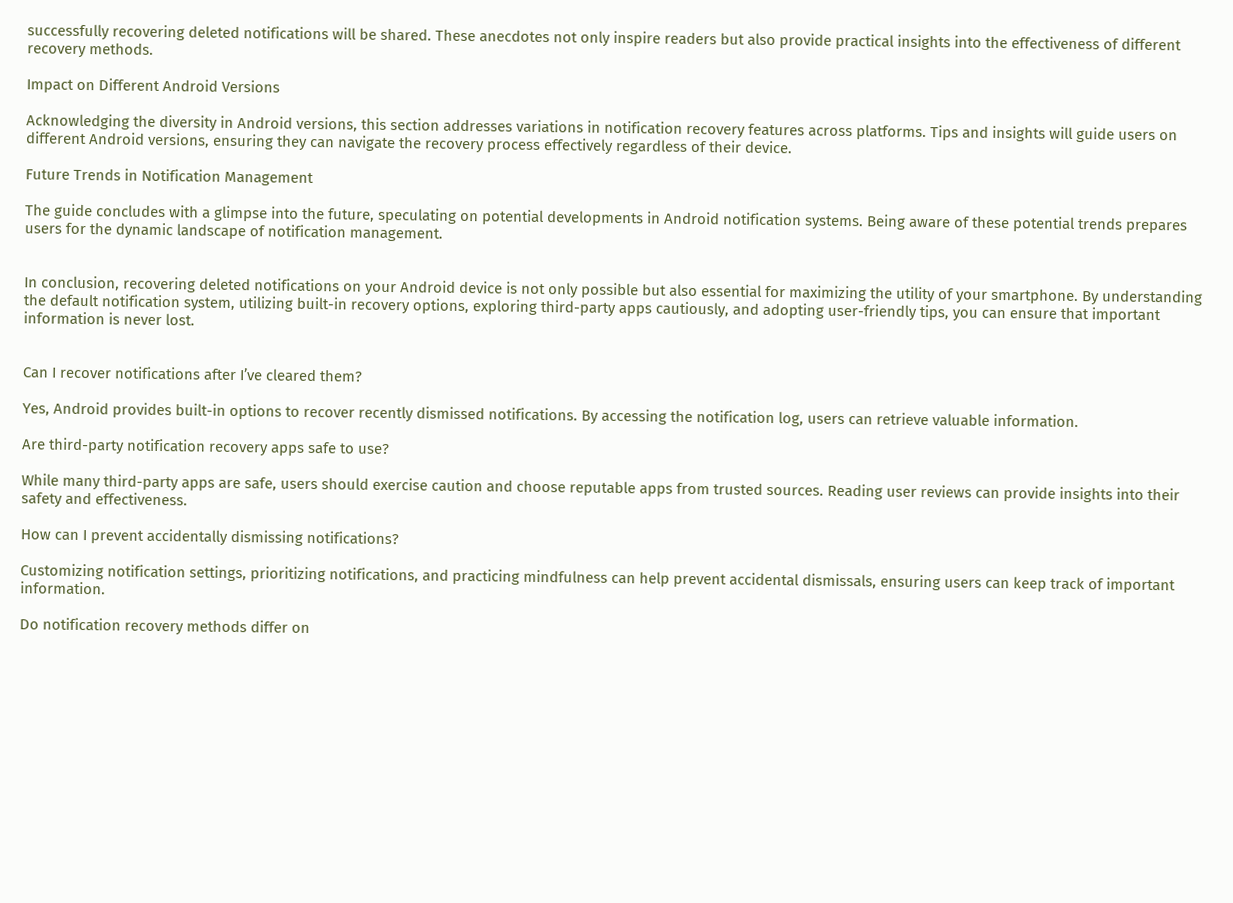successfully recovering deleted notifications will be shared. These anecdotes not only inspire readers but also provide practical insights into the effectiveness of different recovery methods.

Impact on Different Android Versions

Acknowledging the diversity in Android versions, this section addresses variations in notification recovery features across platforms. Tips and insights will guide users on different Android versions, ensuring they can navigate the recovery process effectively regardless of their device.

Future Trends in Notification Management

The guide concludes with a glimpse into the future, speculating on potential developments in Android notification systems. Being aware of these potential trends prepares users for the dynamic landscape of notification management.


In conclusion, recovering deleted notifications on your Android device is not only possible but also essential for maximizing the utility of your smartphone. By understanding the default notification system, utilizing built-in recovery options, exploring third-party apps cautiously, and adopting user-friendly tips, you can ensure that important information is never lost.


Can I recover notifications after I’ve cleared them?

Yes, Android provides built-in options to recover recently dismissed notifications. By accessing the notification log, users can retrieve valuable information.

Are third-party notification recovery apps safe to use?

While many third-party apps are safe, users should exercise caution and choose reputable apps from trusted sources. Reading user reviews can provide insights into their safety and effectiveness.

How can I prevent accidentally dismissing notifications?

Customizing notification settings, prioritizing notifications, and practicing mindfulness can help prevent accidental dismissals, ensuring users can keep track of important information.

Do notification recovery methods differ on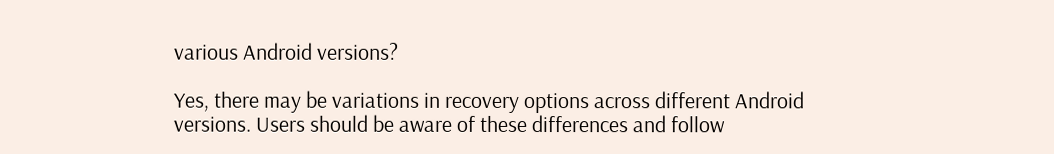various Android versions?

Yes, there may be variations in recovery options across different Android versions. Users should be aware of these differences and follow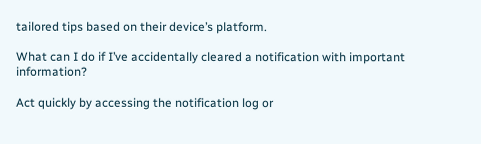tailored tips based on their device’s platform.

What can I do if I’ve accidentally cleared a notification with important information?

Act quickly by accessing the notification log or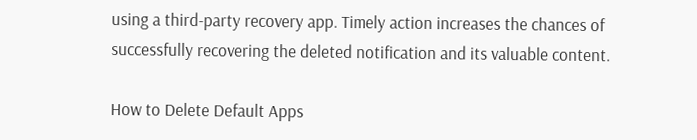using a third-party recovery app. Timely action increases the chances of successfully recovering the deleted notification and its valuable content.

How to Delete Default Apps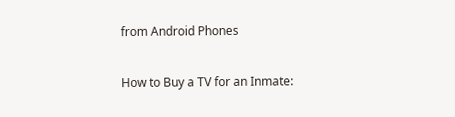from Android Phones

How to Buy a TV for an Inmate: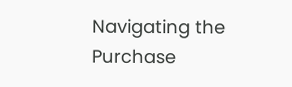Navigating the Purchase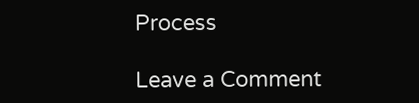Process

Leave a Comment